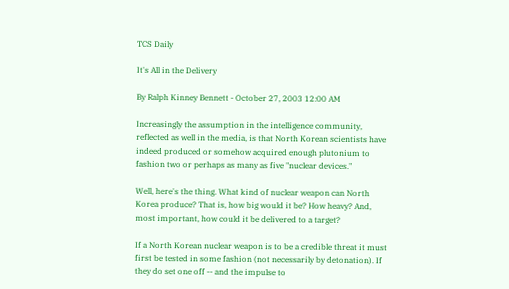TCS Daily

It's All in the Delivery

By Ralph Kinney Bennett - October 27, 2003 12:00 AM

Increasingly the assumption in the intelligence community, reflected as well in the media, is that North Korean scientists have indeed produced or somehow acquired enough plutonium to fashion two or perhaps as many as five "nuclear devices."

Well, here's the thing. What kind of nuclear weapon can North Korea produce? That is, how big would it be? How heavy? And, most important, how could it be delivered to a target?

If a North Korean nuclear weapon is to be a credible threat it must first be tested in some fashion (not necessarily by detonation). If they do set one off -- and the impulse to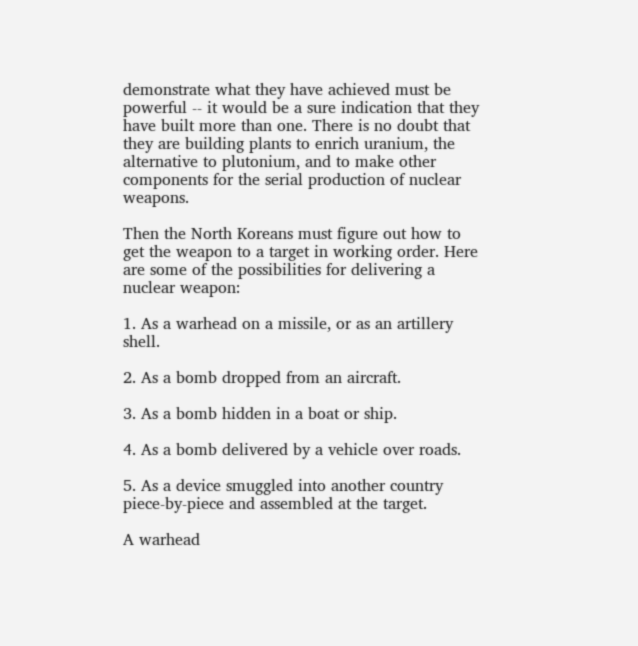demonstrate what they have achieved must be powerful -- it would be a sure indication that they have built more than one. There is no doubt that they are building plants to enrich uranium, the alternative to plutonium, and to make other components for the serial production of nuclear weapons.

Then the North Koreans must figure out how to get the weapon to a target in working order. Here are some of the possibilities for delivering a nuclear weapon:

1. As a warhead on a missile, or as an artillery shell.

2. As a bomb dropped from an aircraft.

3. As a bomb hidden in a boat or ship.

4. As a bomb delivered by a vehicle over roads.

5. As a device smuggled into another country piece-by-piece and assembled at the target.

A warhead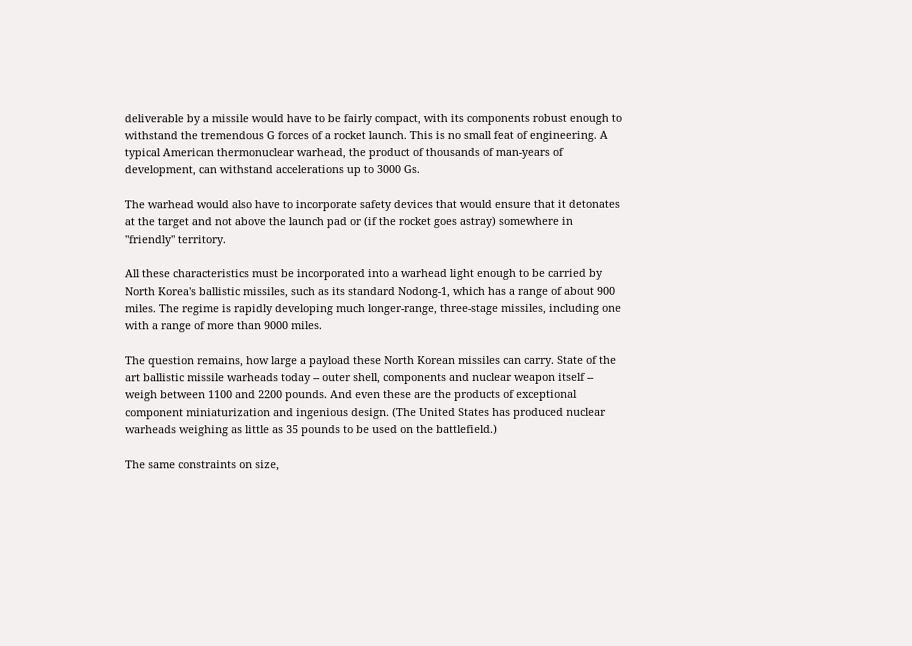deliverable by a missile would have to be fairly compact, with its components robust enough to withstand the tremendous G forces of a rocket launch. This is no small feat of engineering. A typical American thermonuclear warhead, the product of thousands of man-years of development, can withstand accelerations up to 3000 Gs.

The warhead would also have to incorporate safety devices that would ensure that it detonates at the target and not above the launch pad or (if the rocket goes astray) somewhere in "friendly" territory.

All these characteristics must be incorporated into a warhead light enough to be carried by North Korea's ballistic missiles, such as its standard Nodong-1, which has a range of about 900 miles. The regime is rapidly developing much longer-range, three-stage missiles, including one with a range of more than 9000 miles.

The question remains, how large a payload these North Korean missiles can carry. State of the art ballistic missile warheads today -- outer shell, components and nuclear weapon itself -- weigh between 1100 and 2200 pounds. And even these are the products of exceptional component miniaturization and ingenious design. (The United States has produced nuclear warheads weighing as little as 35 pounds to be used on the battlefield.)

The same constraints on size,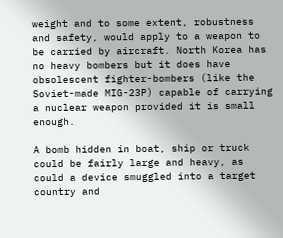weight and to some extent, robustness and safety, would apply to a weapon to be carried by aircraft. North Korea has no heavy bombers but it does have obsolescent fighter-bombers (like the Soviet-made MIG-23P) capable of carrying a nuclear weapon provided it is small enough.

A bomb hidden in boat, ship or truck could be fairly large and heavy, as could a device smuggled into a target country and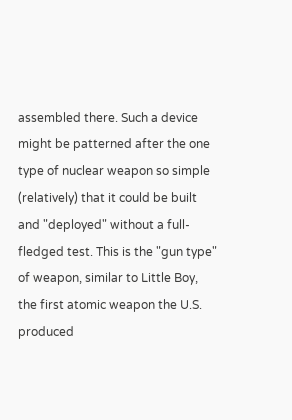assembled there. Such a device might be patterned after the one type of nuclear weapon so simple (relatively) that it could be built and "deployed" without a full-fledged test. This is the "gun type" of weapon, similar to Little Boy, the first atomic weapon the U.S. produced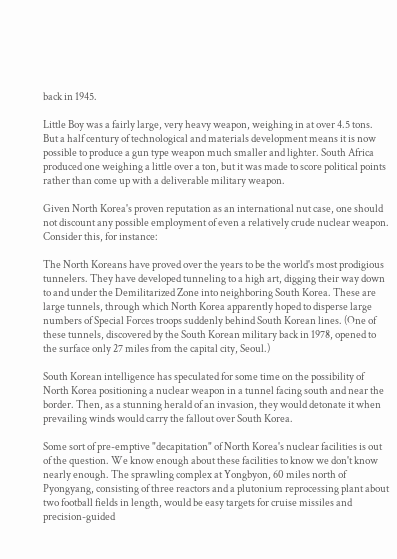back in 1945.

Little Boy was a fairly large, very heavy weapon, weighing in at over 4.5 tons. But a half century of technological and materials development means it is now possible to produce a gun type weapon much smaller and lighter. South Africa produced one weighing a little over a ton, but it was made to score political points rather than come up with a deliverable military weapon.

Given North Korea's proven reputation as an international nut case, one should not discount any possible employment of even a relatively crude nuclear weapon. Consider this, for instance:

The North Koreans have proved over the years to be the world's most prodigious tunnelers. They have developed tunneling to a high art, digging their way down to and under the Demilitarized Zone into neighboring South Korea. These are large tunnels, through which North Korea apparently hoped to disperse large numbers of Special Forces troops suddenly behind South Korean lines. (One of these tunnels, discovered by the South Korean military back in 1978, opened to the surface only 27 miles from the capital city, Seoul.)

South Korean intelligence has speculated for some time on the possibility of North Korea positioning a nuclear weapon in a tunnel facing south and near the border. Then, as a stunning herald of an invasion, they would detonate it when prevailing winds would carry the fallout over South Korea.

Some sort of pre-emptive "decapitation" of North Korea's nuclear facilities is out of the question. We know enough about these facilities to know we don't know nearly enough. The sprawling complex at Yongbyon, 60 miles north of Pyongyang, consisting of three reactors and a plutonium reprocessing plant about two football fields in length, would be easy targets for cruise missiles and precision-guided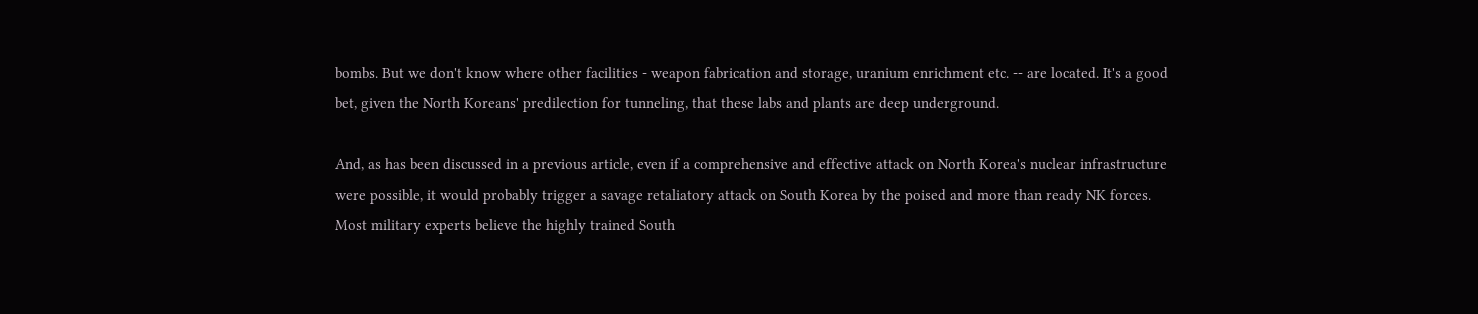bombs. But we don't know where other facilities - weapon fabrication and storage, uranium enrichment etc. -- are located. It's a good bet, given the North Koreans' predilection for tunneling, that these labs and plants are deep underground.

And, as has been discussed in a previous article, even if a comprehensive and effective attack on North Korea's nuclear infrastructure were possible, it would probably trigger a savage retaliatory attack on South Korea by the poised and more than ready NK forces. Most military experts believe the highly trained South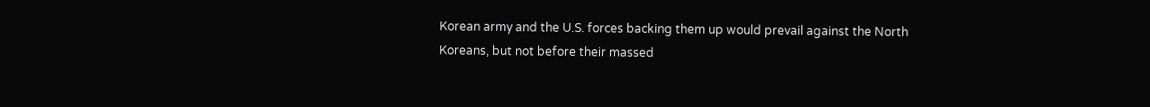Korean army and the U.S. forces backing them up would prevail against the North Koreans, but not before their massed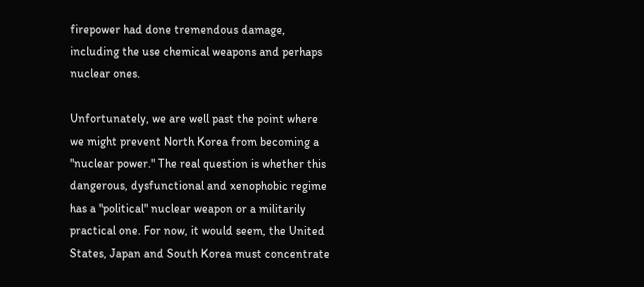firepower had done tremendous damage, including the use chemical weapons and perhaps nuclear ones.

Unfortunately, we are well past the point where we might prevent North Korea from becoming a "nuclear power." The real question is whether this dangerous, dysfunctional and xenophobic regime has a "political" nuclear weapon or a militarily practical one. For now, it would seem, the United States, Japan and South Korea must concentrate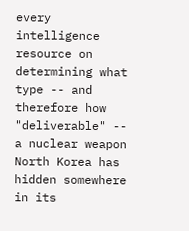every intelligence resource on determining what type -- and therefore how "deliverable" -- a nuclear weapon North Korea has hidden somewhere in its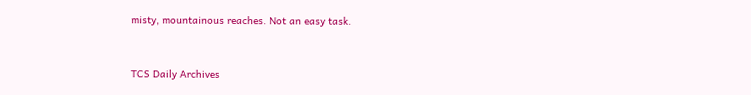misty, mountainous reaches. Not an easy task.


TCS Daily Archives